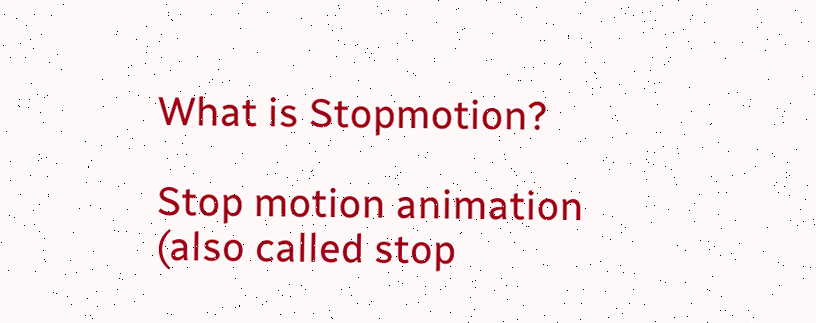What is Stopmotion?

Stop motion animation (also called stop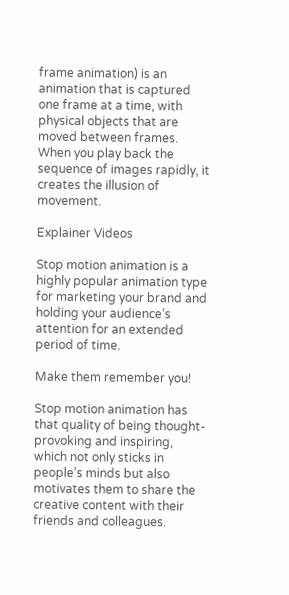frame animation) is an animation that is captured one frame at a time, with physical objects that are moved between frames. When you play back the sequence of images rapidly, it creates the illusion of movement.

Explainer Videos

Stop motion animation is a highly popular animation type for marketing your brand and holding your audience’s attention for an extended period of time.

Make them remember you!

Stop motion animation has that quality of being thought-provoking and inspiring, which not only sticks in people’s minds but also motivates them to share the creative content with their friends and colleagues.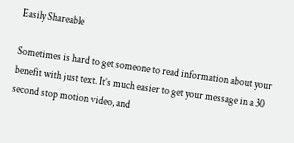Easily Shareable

Sometimes is hard to get someone to read information about your benefit with just text. It’s much easier to get your message in a 30 second stop motion video, and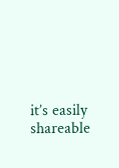it’s easily shareable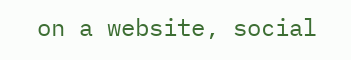on a website, social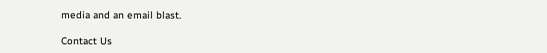media and an email blast.

Contact Us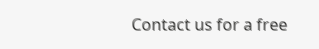Contact us for a free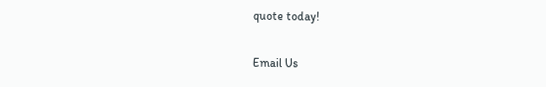quote today!

Email Us